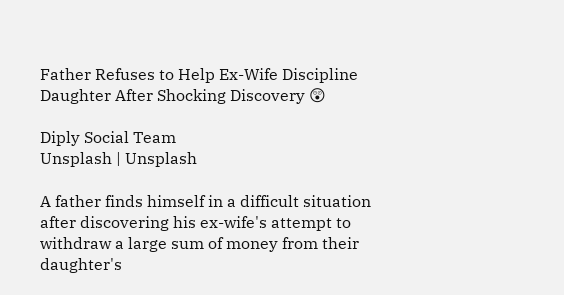Father Refuses to Help Ex-Wife Discipline Daughter After Shocking Discovery 😲

Diply Social Team
Unsplash | Unsplash

A father finds himself in a difficult situation after discovering his ex-wife's attempt to withdraw a large sum of money from their daughter's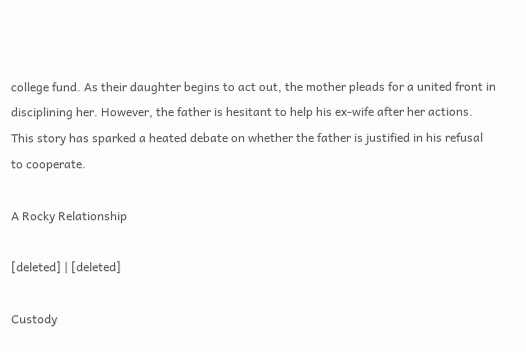college fund. As their daughter begins to act out, the mother pleads for a united front in disciplining her. However, the father is hesitant to help his ex-wife after her actions. This story has sparked a heated debate on whether the father is justified in his refusal to cooperate.

A Rocky Relationship

[deleted] | [deleted]

Custody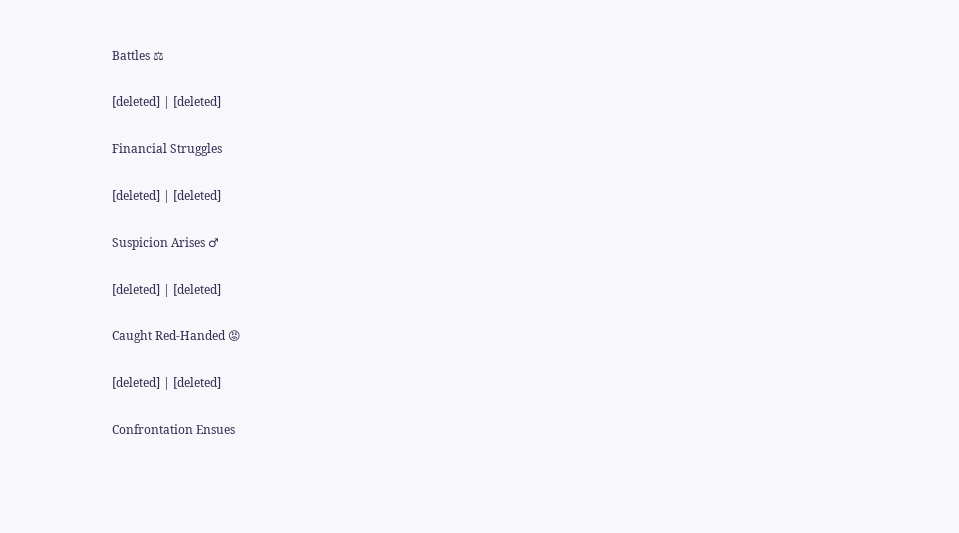Battles ⚖

[deleted] | [deleted]

Financial Struggles

[deleted] | [deleted]

Suspicion Arises ♂

[deleted] | [deleted]

Caught Red-Handed 😡

[deleted] | [deleted]

Confrontation Ensues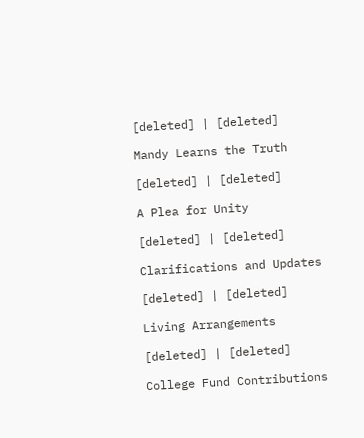[deleted] | [deleted]

Mandy Learns the Truth

[deleted] | [deleted]

A Plea for Unity

[deleted] | [deleted]

Clarifications and Updates

[deleted] | [deleted]

Living Arrangements

[deleted] | [deleted]

College Fund Contributions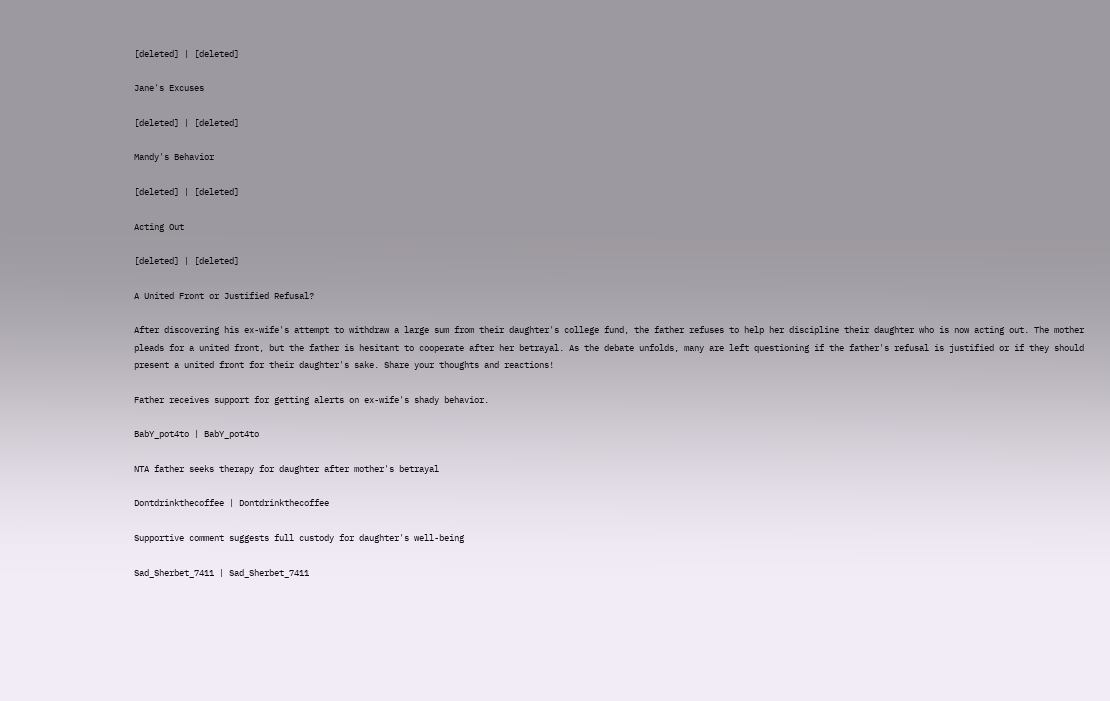[deleted] | [deleted]

Jane's Excuses

[deleted] | [deleted]

Mandy's Behavior

[deleted] | [deleted]

Acting Out

[deleted] | [deleted]

A United Front or Justified Refusal?

After discovering his ex-wife's attempt to withdraw a large sum from their daughter's college fund, the father refuses to help her discipline their daughter who is now acting out. The mother pleads for a united front, but the father is hesitant to cooperate after her betrayal. As the debate unfolds, many are left questioning if the father's refusal is justified or if they should present a united front for their daughter's sake. Share your thoughts and reactions!

Father receives support for getting alerts on ex-wife's shady behavior.

BabY_pot4to | BabY_pot4to

NTA father seeks therapy for daughter after mother's betrayal

Dontdrinkthecoffee | Dontdrinkthecoffee

Supportive comment suggests full custody for daughter's well-being

Sad_Sherbet_7411 | Sad_Sherbet_7411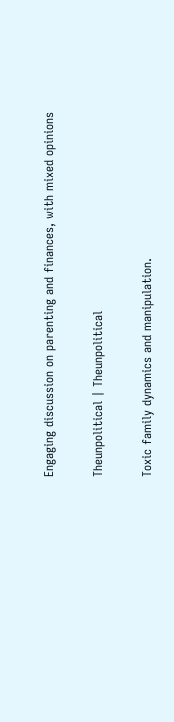Engaging discussion on parenting and finances, with mixed opinions

Theunpolitical | Theunpolitical

Toxic family dynamics and manipulation.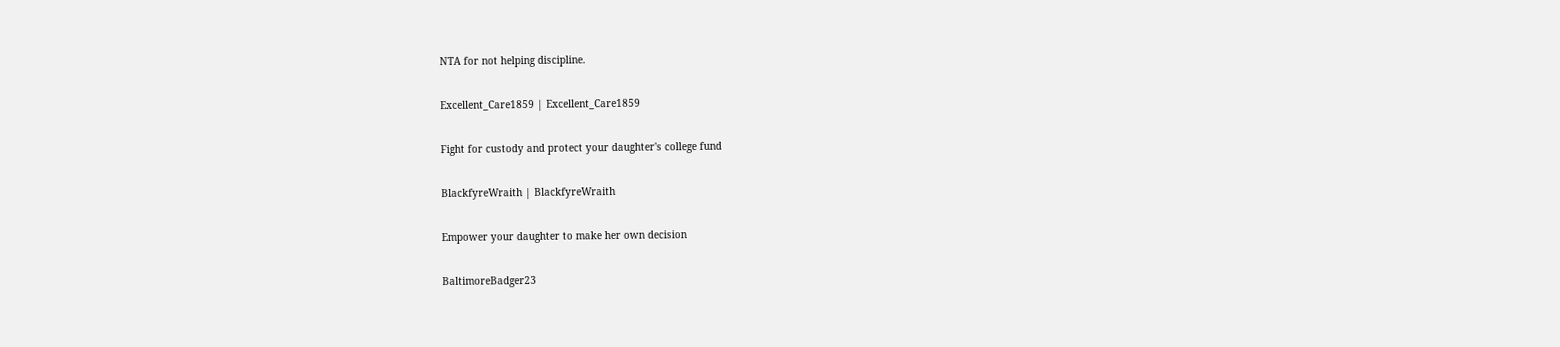NTA for not helping discipline.

Excellent_Care1859 | Excellent_Care1859

Fight for custody and protect your daughter's college fund

BlackfyreWraith | BlackfyreWraith

Empower your daughter to make her own decision

BaltimoreBadger23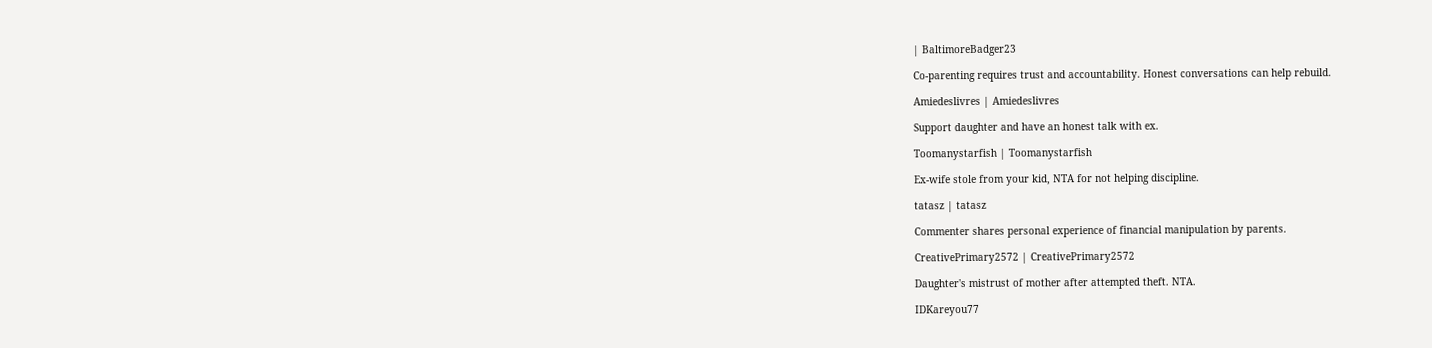| BaltimoreBadger23

Co-parenting requires trust and accountability. Honest conversations can help rebuild.

Amiedeslivres | Amiedeslivres

Support daughter and have an honest talk with ex.

Toomanystarfish | Toomanystarfish

Ex-wife stole from your kid, NTA for not helping discipline.

tatasz | tatasz

Commenter shares personal experience of financial manipulation by parents.

CreativePrimary2572 | CreativePrimary2572

Daughter's mistrust of mother after attempted theft. NTA.

IDKareyou77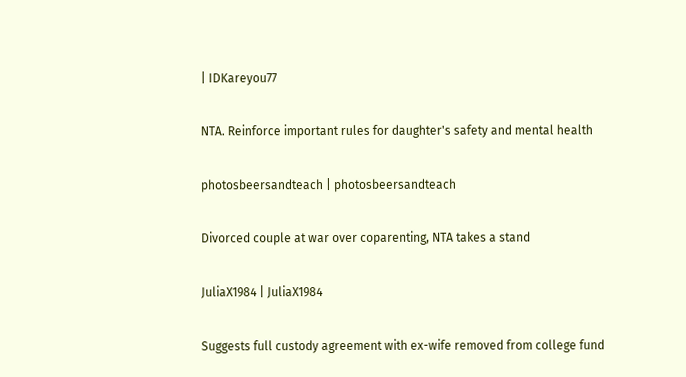| IDKareyou77

NTA. Reinforce important rules for daughter's safety and mental health

photosbeersandteach | photosbeersandteach

Divorced couple at war over coparenting, NTA takes a stand

JuliaX1984 | JuliaX1984

Suggests full custody agreement with ex-wife removed from college fund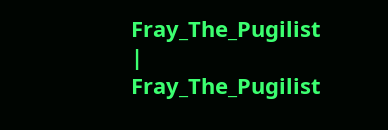Fray_The_Pugilist | Fray_The_Pugilist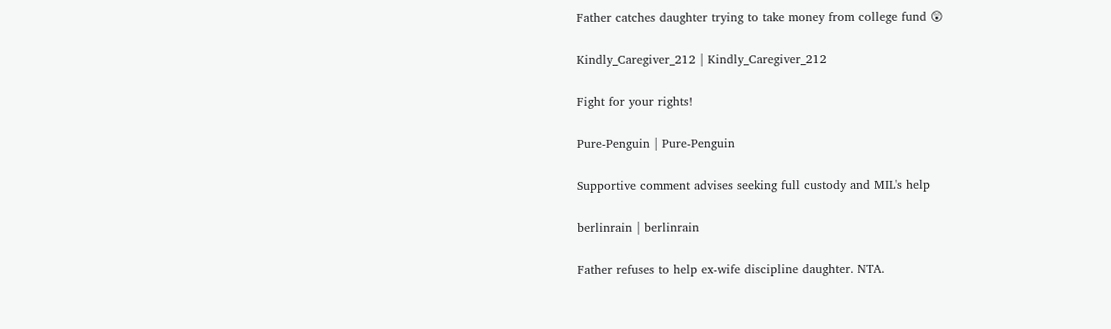Father catches daughter trying to take money from college fund 😲

Kindly_Caregiver_212 | Kindly_Caregiver_212

Fight for your rights!

Pure-Penguin | Pure-Penguin

Supportive comment advises seeking full custody and MIL's help

berlinrain | berlinrain

Father refuses to help ex-wife discipline daughter. NTA.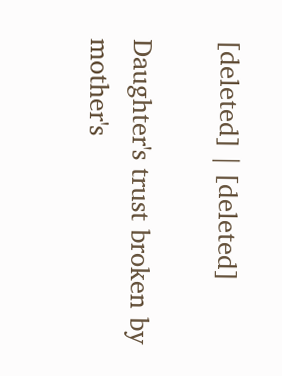[deleted] | [deleted]

Daughter's trust broken by mother's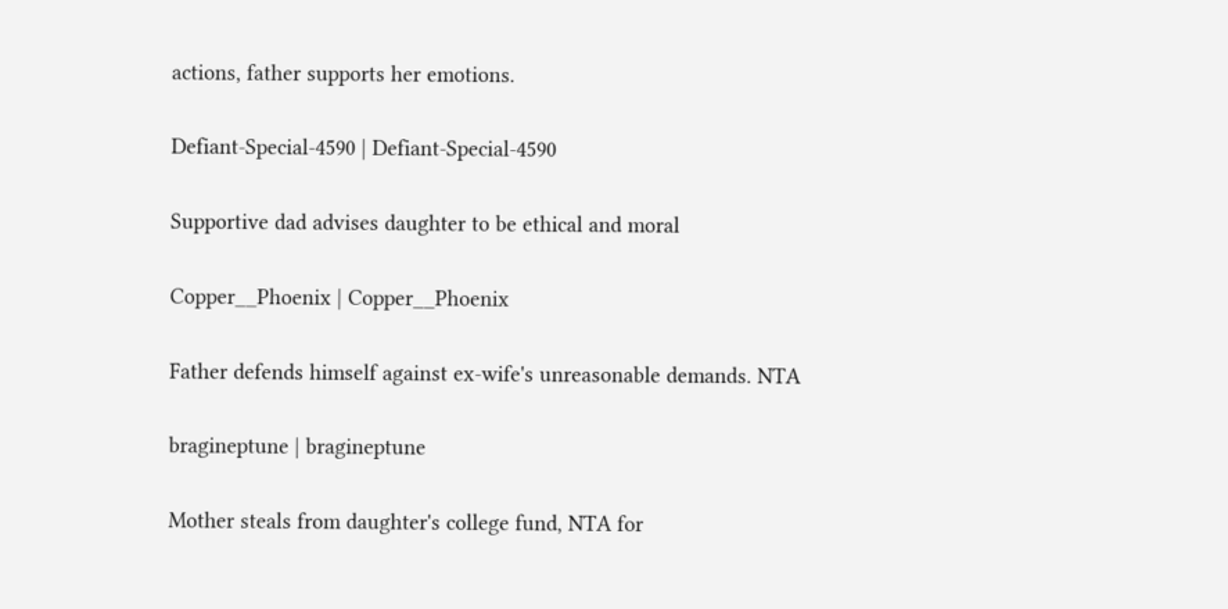actions, father supports her emotions.

Defiant-Special-4590 | Defiant-Special-4590

Supportive dad advises daughter to be ethical and moral

Copper__Phoenix | Copper__Phoenix

Father defends himself against ex-wife's unreasonable demands. NTA

bragineptune | bragineptune

Mother steals from daughter's college fund, NTA for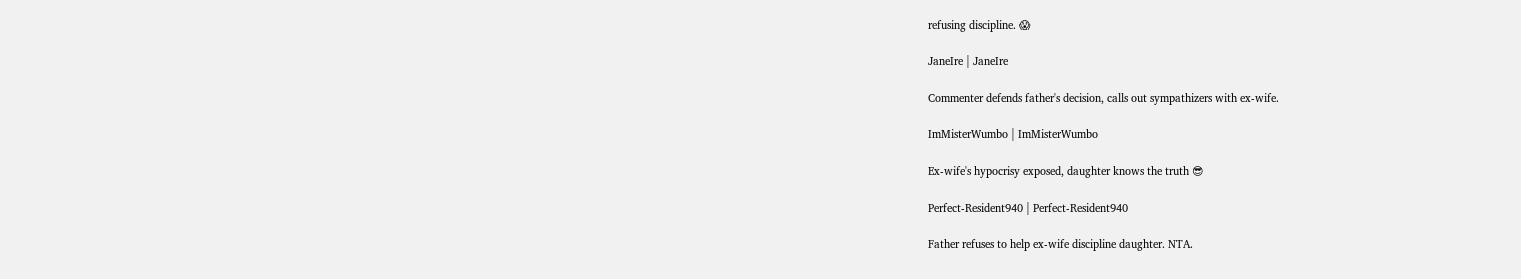refusing discipline. 😱

JaneIre | JaneIre

Commenter defends father's decision, calls out sympathizers with ex-wife.

ImMisterWumbo | ImMisterWumbo

Ex-wife's hypocrisy exposed, daughter knows the truth 😎

Perfect-Resident940 | Perfect-Resident940

Father refuses to help ex-wife discipline daughter. NTA.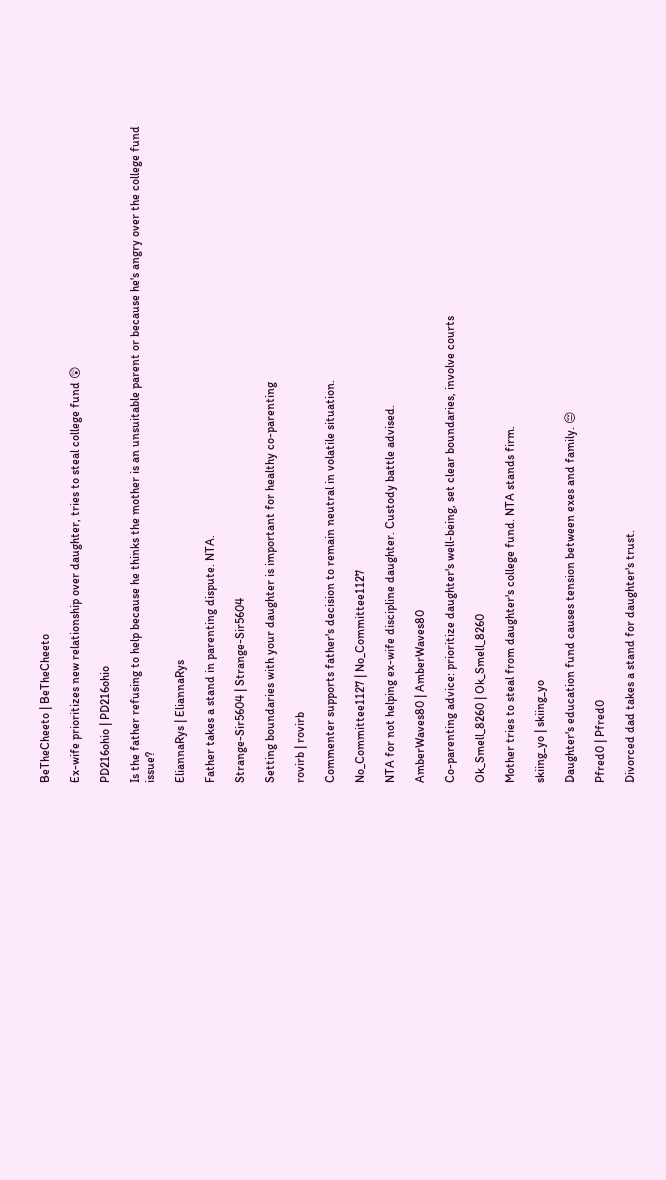BeTheCheeto | BeTheCheeto

Ex-wife prioritizes new relationship over daughter, tries to steal college fund 😲

PD216ohio | PD216ohio

Is the father refusing to help because he thinks the mother is an unsuitable parent or because he's angry over the college fund issue?

EliannaRys | EliannaRys

Father takes a stand in parenting dispute. NTA.

Strange-Sir5604 | Strange-Sir5604

Setting boundaries with your daughter is important for healthy co-parenting

rovirb | rovirb

Commenter supports father's decision to remain neutral in volatile situation.

No_Committee1127 | No_Committee1127

NTA for not helping ex-wife discipline daughter. Custody battle advised.

AmberWaves80 | AmberWaves80

Co-parenting advice: prioritize daughter's well-being, set clear boundaries, involve courts

Ok_Smell_8260 | Ok_Smell_8260

Mother tries to steal from daughter's college fund. NTA stands firm.

skiing_yo | skiing_yo

Daughter's education fund causes tension between exes and family. 😔

Pfred0 | Pfred0

Divorced dad takes a stand for daughter's trust.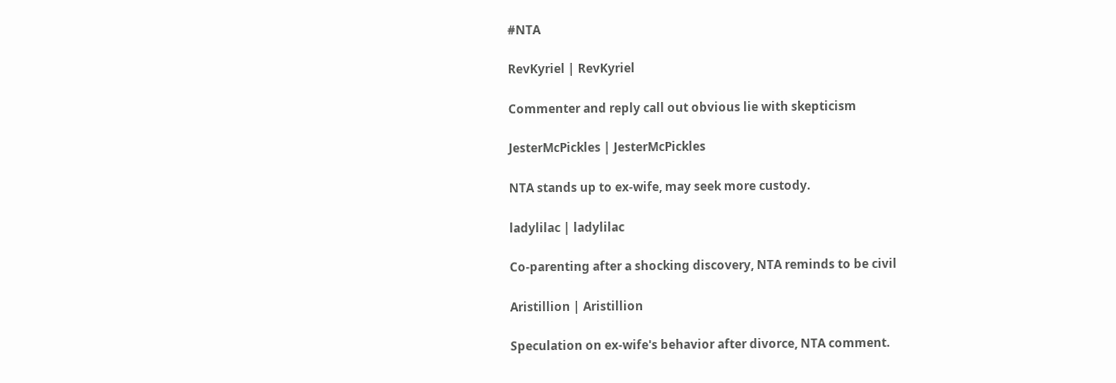#NTA

RevKyriel | RevKyriel

Commenter and reply call out obvious lie with skepticism

JesterMcPickles | JesterMcPickles

NTA stands up to ex-wife, may seek more custody.

ladylilac | ladylilac

Co-parenting after a shocking discovery, NTA reminds to be civil

Aristillion | Aristillion

Speculation on ex-wife's behavior after divorce, NTA comment.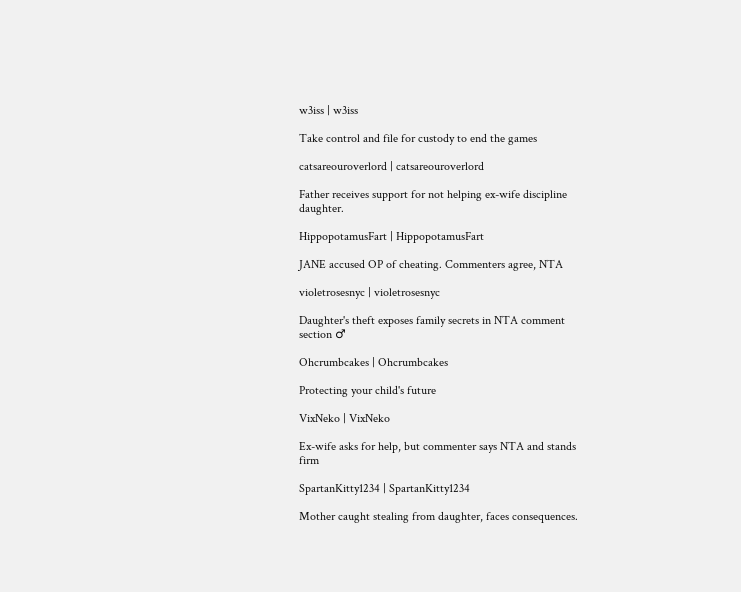w3iss | w3iss

Take control and file for custody to end the games

catsareouroverlord | catsareouroverlord

Father receives support for not helping ex-wife discipline daughter.

HippopotamusFart | HippopotamusFart

JANE accused OP of cheating. Commenters agree, NTA

violetrosesnyc | violetrosesnyc

Daughter's theft exposes family secrets in NTA comment section ♂

Ohcrumbcakes | Ohcrumbcakes

Protecting your child's future

VixNeko | VixNeko

Ex-wife asks for help, but commenter says NTA and stands firm

SpartanKitty1234 | SpartanKitty1234

Mother caught stealing from daughter, faces consequences.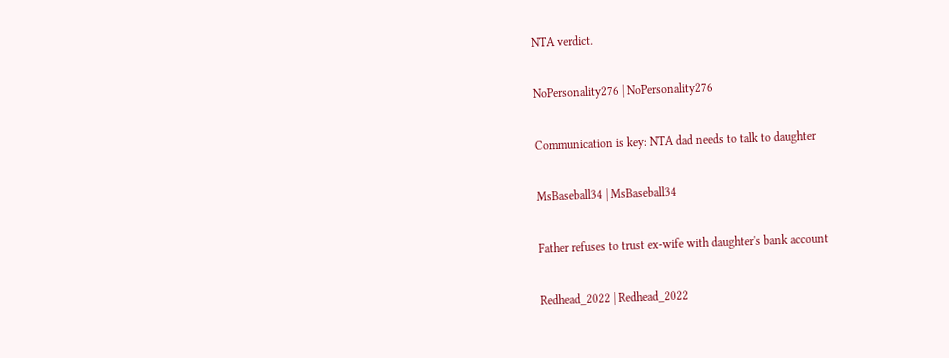NTA verdict.

NoPersonality276 | NoPersonality276

Communication is key: NTA dad needs to talk to daughter

MsBaseball34 | MsBaseball34

Father refuses to trust ex-wife with daughter's bank account

Redhead_2022 | Redhead_2022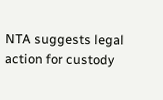NTA suggests legal action for custody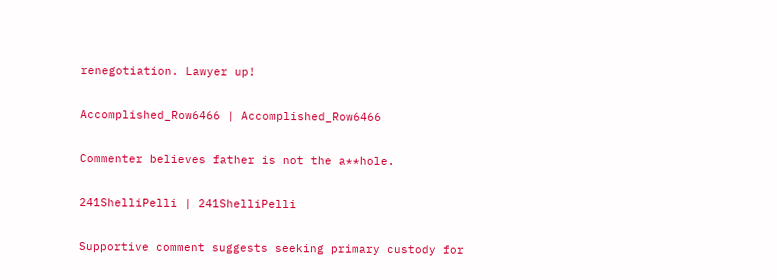renegotiation. Lawyer up!

Accomplished_Row6466 | Accomplished_Row6466

Commenter believes father is not the a**hole.

241ShelliPelli | 241ShelliPelli

Supportive comment suggests seeking primary custody for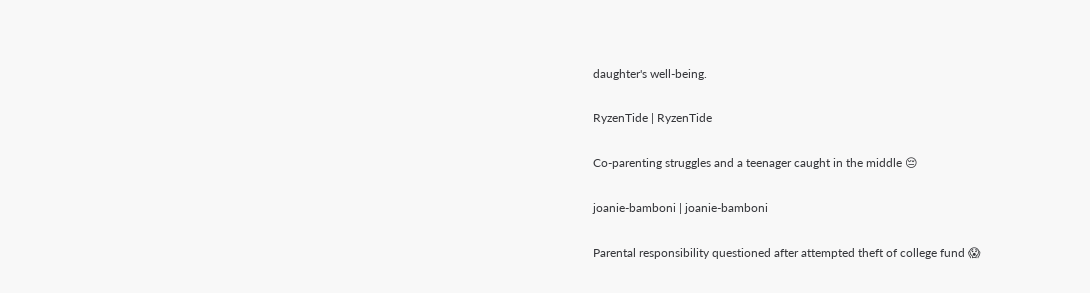daughter's well-being.

RyzenTide | RyzenTide

Co-parenting struggles and a teenager caught in the middle 😔

joanie-bamboni | joanie-bamboni

Parental responsibility questioned after attempted theft of college fund 😱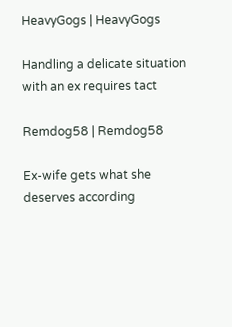HeavyGogs | HeavyGogs

Handling a delicate situation with an ex requires tact

Remdog58 | Remdog58

Ex-wife gets what she deserves according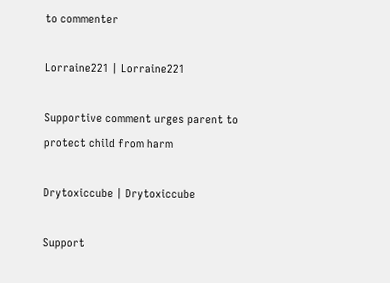to commenter

Lorraine221 | Lorraine221

Supportive comment urges parent to protect child from harm

Drytoxiccube | Drytoxiccube

Support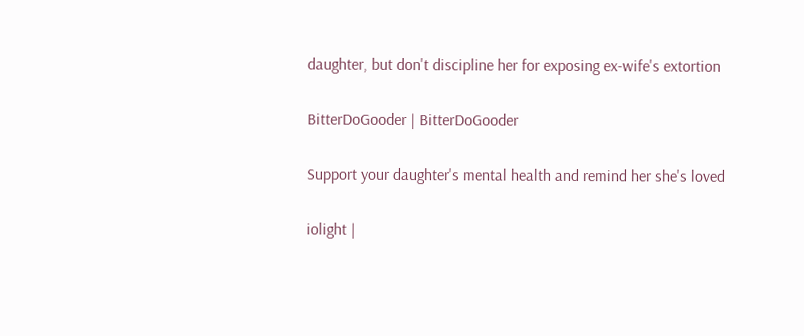daughter, but don't discipline her for exposing ex-wife's extortion

BitterDoGooder | BitterDoGooder

Support your daughter's mental health and remind her she's loved

iolight |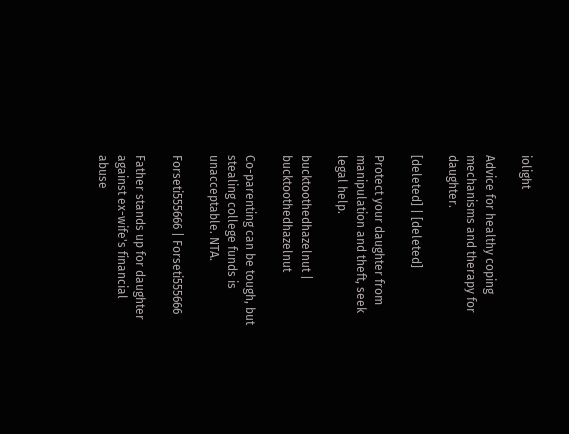iolight

Advice for healthy coping mechanisms and therapy for daughter.

[deleted] | [deleted]

Protect your daughter from manipulation and theft, seek legal help.

bucktoothedhazelnut | bucktoothedhazelnut

Co-parenting can be tough, but stealing college funds is unacceptable. NTA.

Forseti555666 | Forseti555666

Father stands up for daughter against ex-wife's financial abuse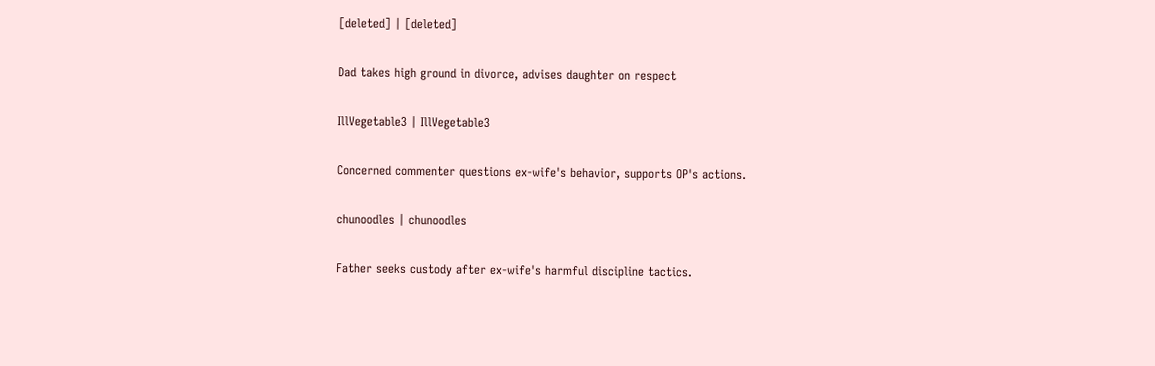[deleted] | [deleted]

Dad takes high ground in divorce, advises daughter on respect

IllVegetable3 | IllVegetable3

Concerned commenter questions ex-wife's behavior, supports OP's actions.

chunoodles | chunoodles

Father seeks custody after ex-wife's harmful discipline tactics.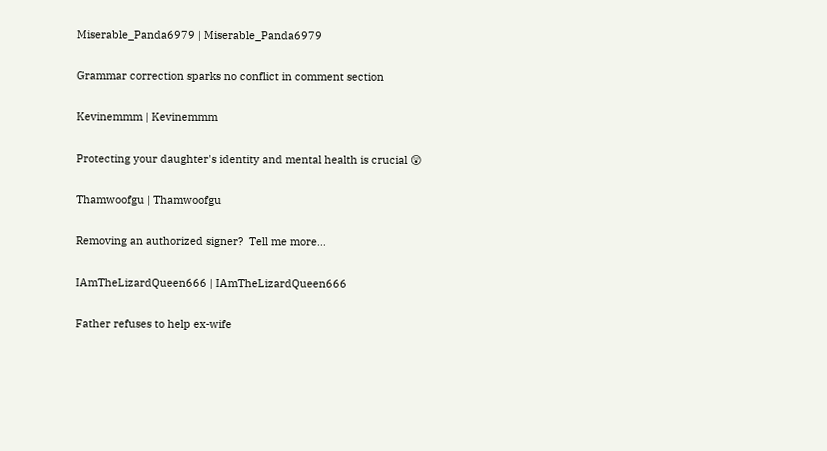Miserable_Panda6979 | Miserable_Panda6979

Grammar correction sparks no conflict in comment section

Kevinemmm | Kevinemmm

Protecting your daughter's identity and mental health is crucial 😲

Thamwoofgu | Thamwoofgu

Removing an authorized signer?  Tell me more...

IAmTheLizardQueen666 | IAmTheLizardQueen666

Father refuses to help ex-wife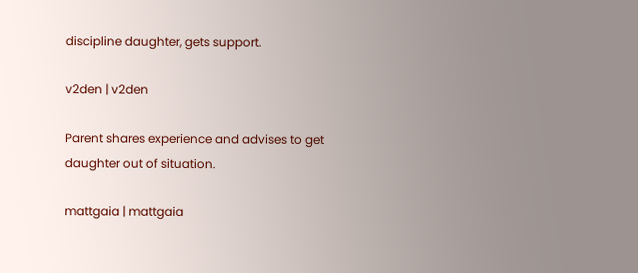discipline daughter, gets support.

v2den | v2den

Parent shares experience and advises to get daughter out of situation.

mattgaia | mattgaia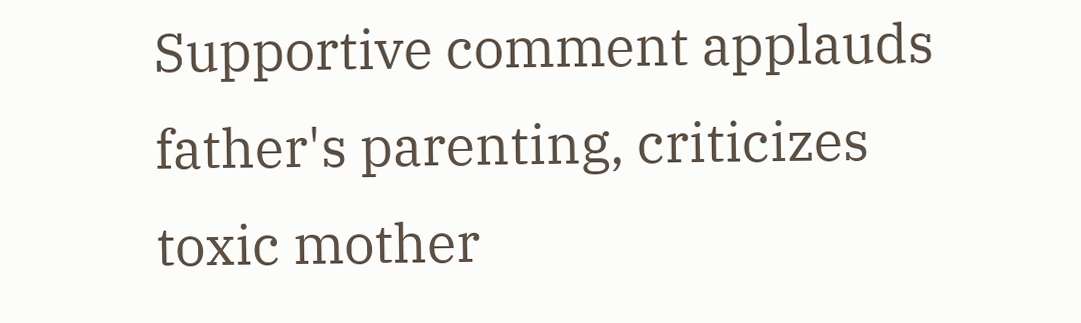Supportive comment applauds father's parenting, criticizes toxic mother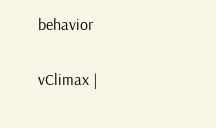behavior

vClimax |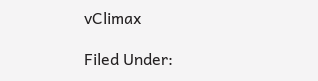vClimax

Filed Under: